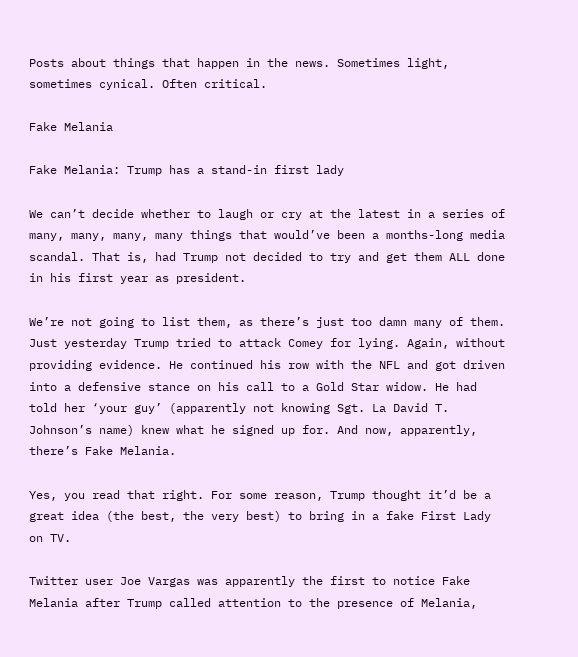Posts about things that happen in the news. Sometimes light, sometimes cynical. Often critical.

Fake Melania

Fake Melania: Trump has a stand-in first lady

We can’t decide whether to laugh or cry at the latest in a series of many, many, many, many things that would’ve been a months-long media scandal. That is, had Trump not decided to try and get them ALL done in his first year as president.

We’re not going to list them, as there’s just too damn many of them. Just yesterday Trump tried to attack Comey for lying. Again, without providing evidence. He continued his row with the NFL and got driven into a defensive stance on his call to a Gold Star widow. He had told her ‘your guy’ (apparently not knowing Sgt. La David T. Johnson’s name) knew what he signed up for. And now, apparently, there’s Fake Melania.

Yes, you read that right. For some reason, Trump thought it’d be a great idea (the best, the very best) to bring in a fake First Lady on TV.

Twitter user Joe Vargas was apparently the first to notice Fake Melania after Trump called attention to the presence of Melania,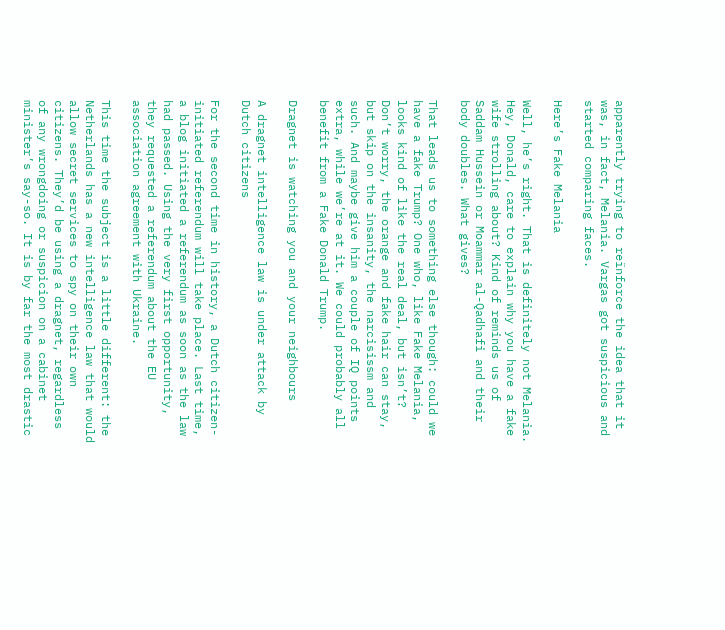apparently trying to reïnforce the idea that it was, in fact, Melania. Vargas got suspicious and started comparing faces.

Here’s Fake Melania

Well, he’s right. That is definitely not Melania. Hey, Donald, care to explain why you have a fake wife strolling about? Kind of reminds us of Saddam Hussein or Moammar al-Qadhafi and their body doubles. What gives?

That leads us to something else though: could we have a fake Trump? One who, like Fake Melania, looks kind of like the real deal, but isn’t? Don’t worry, the orange and fake hair can stay, but skip on the insanity, the narcisissm and such. And maybe give him a couple of IQ points extra, while we’re at it. We could probably all benefit from a Fake Donald Trump.

Dragnet is watching you and your neighbours

A dragnet intelligence law is under attack by Dutch citizens

For the second time in history, a Dutch citizen-initiated referendum will take place. Last time, a blog initiated a referendum as soon as the law had passed. Using the very first opportunity, they requested a referendum about the EU association agreement with Ukraine.

This time the subject is a little different: the Netherlands has a new intelligence law that would allow secret services to spy on their own citizens. They’d be using a dragnet, regardless of any wrongdoing or suspicion on a cabinet minister’s say-so. It is by far the most drastic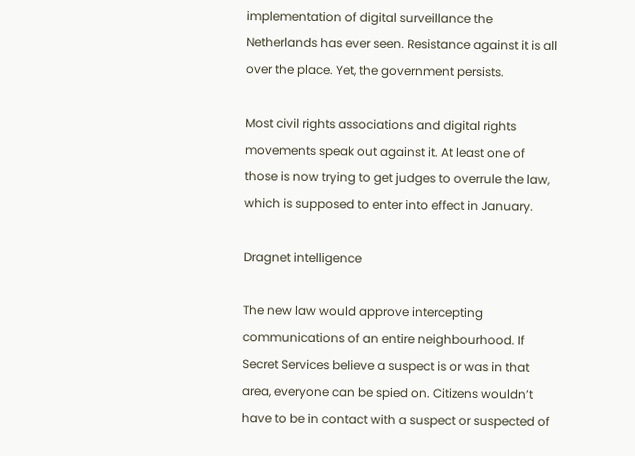implementation of digital surveillance the Netherlands has ever seen. Resistance against it is all over the place. Yet, the government persists.

Most civil rights associations and digital rights movements speak out against it. At least one of those is now trying to get judges to overrule the law, which is supposed to enter into effect in January.

Dragnet intelligence

The new law would approve intercepting communications of an entire neighbourhood. If Secret Services believe a suspect is or was in that area, everyone can be spied on. Citizens wouldn’t have to be in contact with a suspect or suspected of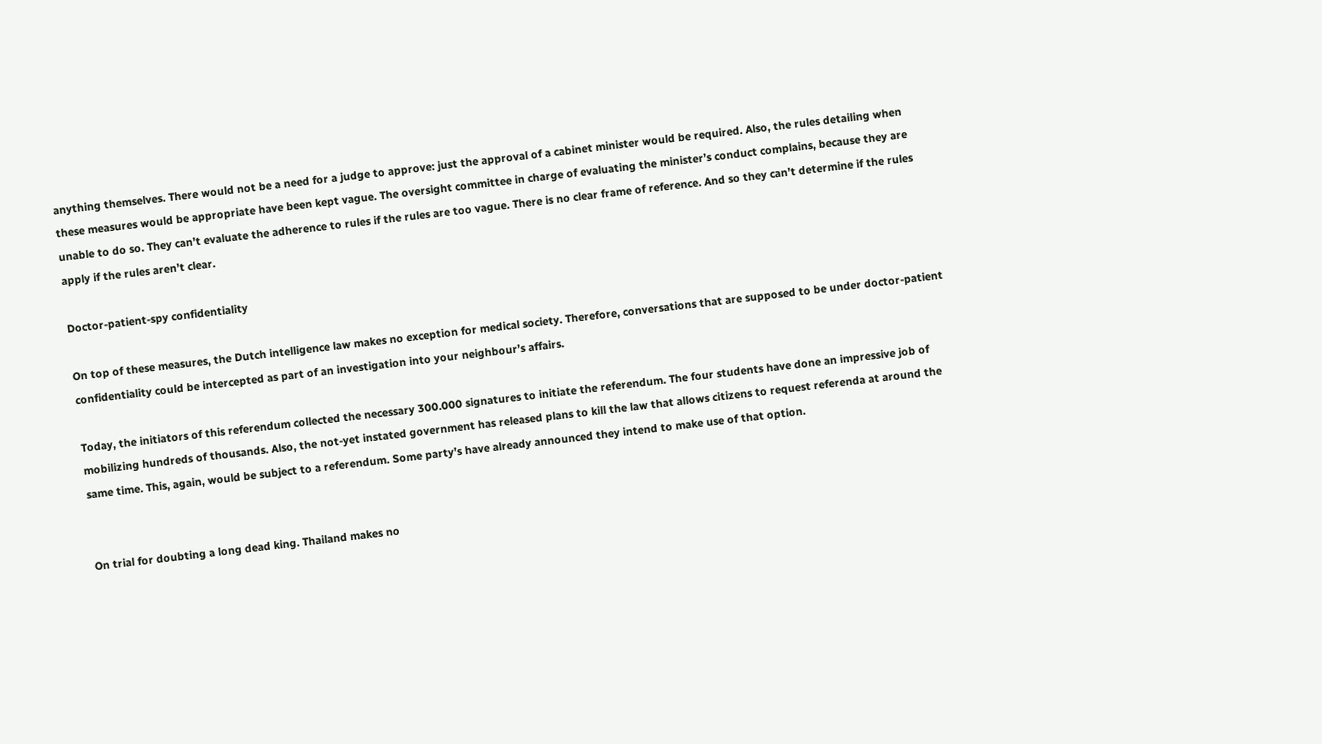anything themselves. There would not be a need for a judge to approve: just the approval of a cabinet minister would be required. Also, the rules detailing when these measures would be appropriate have been kept vague. The oversight committee in charge of evaluating the minister’s conduct complains, because they are unable to do so. They can’t evaluate the adherence to rules if the rules are too vague. There is no clear frame of reference. And so they can’t determine if the rules apply if the rules aren’t clear.

Doctor-patient-spy confidentiality

On top of these measures, the Dutch intelligence law makes no exception for medical society. Therefore, conversations that are supposed to be under doctor-patient confidentiality could be intercepted as part of an investigation into your neighbour’s affairs.

Today, the initiators of this referendum collected the necessary 300.000 signatures to initiate the referendum. The four students have done an impressive job of mobilizing hundreds of thousands. Also, the not-yet instated government has released plans to kill the law that allows citizens to request referenda at around the same time. This, again, would be subject to a referendum. Some party’s have already announced they intend to make use of that option.


On trial for doubting a long dead king. Thailand makes no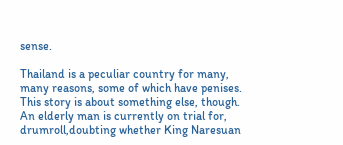sense.

Thailand is a peculiar country for many, many reasons, some of which have penises. This story is about something else, though. An elderly man is currently on trial for, drumroll,doubting whether King Naresuan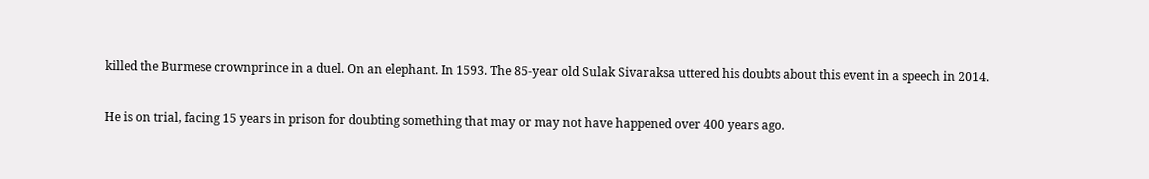killed the Burmese crownprince in a duel. On an elephant. In 1593. The 85-year old Sulak Sivaraksa uttered his doubts about this event in a speech in 2014.

He is on trial, facing 15 years in prison for doubting something that may or may not have happened over 400 years ago.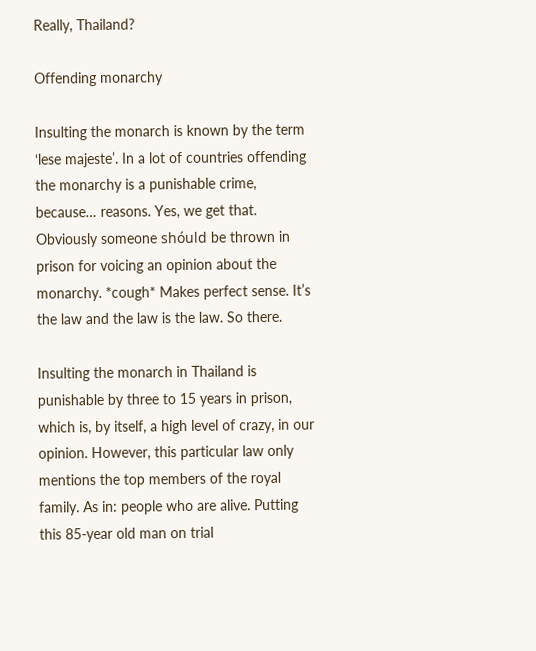Really, Thailand?

Offending monarchy

Insulting the monarch is known by the term ‘lese majeste’. In a lot of countries offending the monarchy is a punishable crime, because… reasons. Yes, we get that. Obviously someone shóuld be thrown in prison for voicing an opinion about the monarchy. *cough* Makes perfect sense. It’s the law and the law is the law. So there.

Insulting the monarch in Thailand is punishable by three to 15 years in prison, which is, by itself, a high level of crazy, in our opinion. However, this particular law only mentions the top members of the royal family. As in: people who are alive. Putting this 85-year old man on trial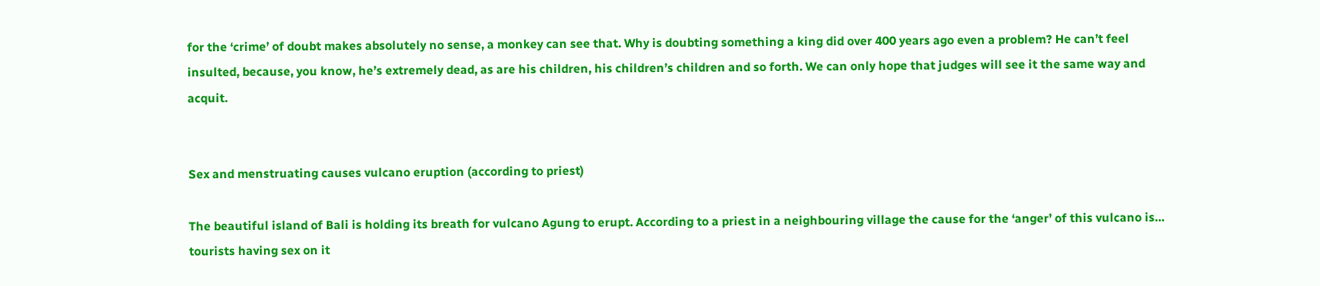for the ‘crime’ of doubt makes absolutely no sense, a monkey can see that. Why is doubting something a king did over 400 years ago even a problem? He can’t feel insulted, because, you know, he’s extremely dead, as are his children, his children’s children and so forth. We can only hope that judges will see it the same way and acquit.


Sex and menstruating causes vulcano eruption (according to priest)

The beautiful island of Bali is holding its breath for vulcano Agung to erupt. According to a priest in a neighbouring village the cause for the ‘anger’ of this vulcano is… tourists having sex on it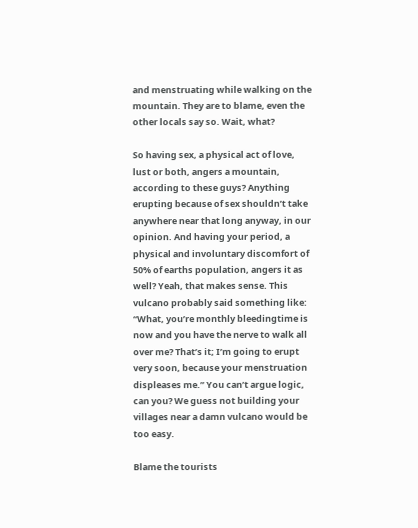and menstruating while walking on the mountain. They are to blame, even the other locals say so. Wait, what?

So having sex, a physical act of love, lust or both, angers a mountain, according to these guys? Anything erupting because of sex shouldn’t take anywhere near that long anyway, in our opinion. And having your period, a physical and involuntary discomfort of 50% of earths population, angers it as well? Yeah, that makes sense. This vulcano probably said something like: “What, you’re monthly bleedingtime is now and you have the nerve to walk all over me? That’s it; I’m going to erupt very soon, because your menstruation displeases me.” You can’t argue logic, can you? We guess not building your villages near a damn vulcano would be too easy.

Blame the tourists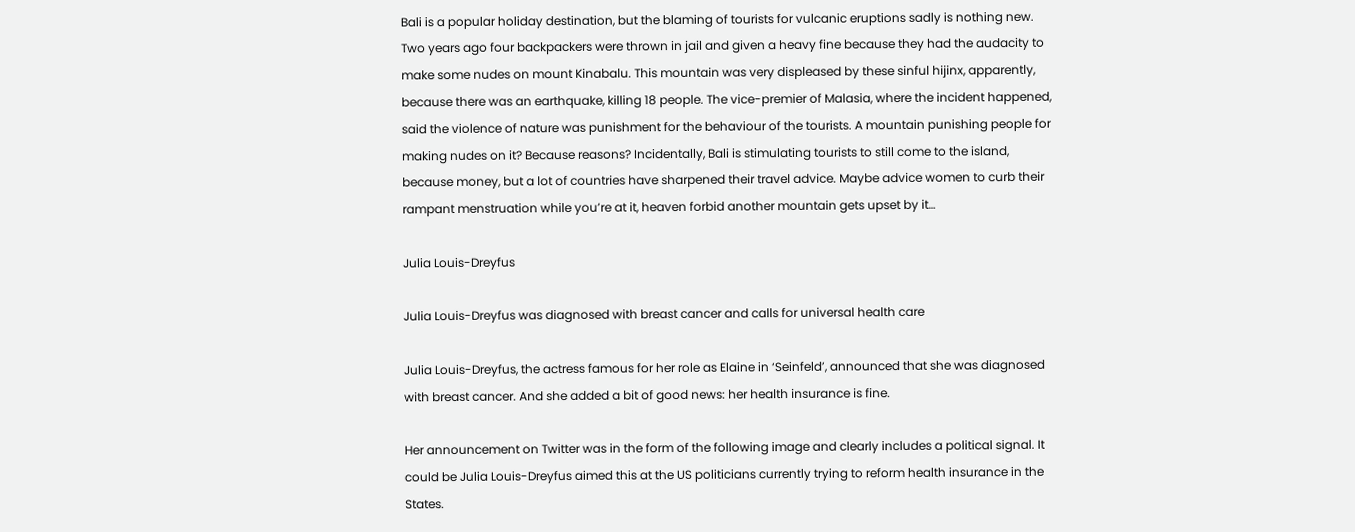Bali is a popular holiday destination, but the blaming of tourists for vulcanic eruptions sadly is nothing new. Two years ago four backpackers were thrown in jail and given a heavy fine because they had the audacity to make some nudes on mount Kinabalu. This mountain was very displeased by these sinful hijinx, apparently, because there was an earthquake, killing 18 people. The vice-premier of Malasia, where the incident happened, said the violence of nature was punishment for the behaviour of the tourists. A mountain punishing people for making nudes on it? Because reasons? Incidentally, Bali is stimulating tourists to still come to the island, because money, but a lot of countries have sharpened their travel advice. Maybe advice women to curb their rampant menstruation while you’re at it, heaven forbid another mountain gets upset by it…

Julia Louis-Dreyfus

Julia Louis-Dreyfus was diagnosed with breast cancer and calls for universal health care

Julia Louis-Dreyfus, the actress famous for her role as Elaine in ‘Seinfeld’, announced that she was diagnosed with breast cancer. And she added a bit of good news: her health insurance is fine.

Her announcement on Twitter was in the form of the following image and clearly includes a political signal. It could be Julia Louis-Dreyfus aimed this at the US politicians currently trying to reform health insurance in the States.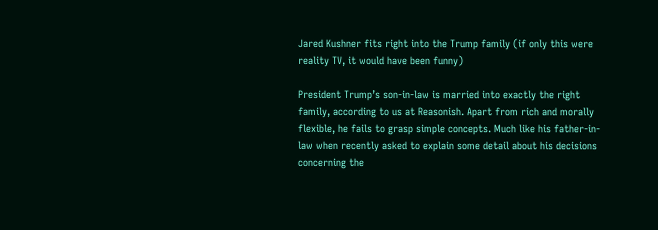Jared Kushner fits right into the Trump family (if only this were reality TV, it would have been funny)

President Trump’s son-in-law is married into exactly the right family, according to us at Reasonish. Apart from rich and morally flexible, he fails to grasp simple concepts. Much like his father-in-law when recently asked to explain some detail about his decisions concerning the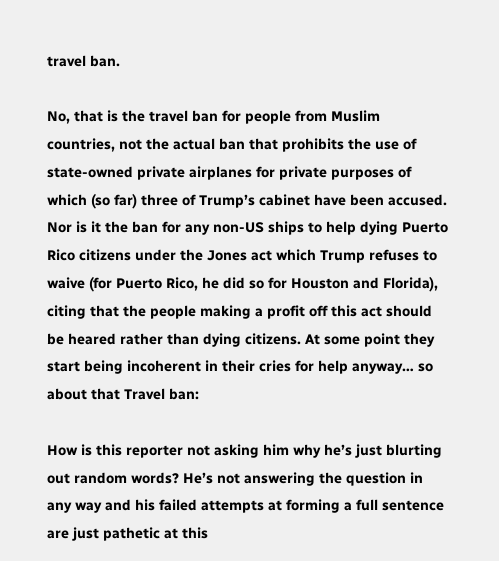travel ban.

No, that is the travel ban for people from Muslim countries, not the actual ban that prohibits the use of state-owned private airplanes for private purposes of which (so far) three of Trump’s cabinet have been accused. Nor is it the ban for any non-US ships to help dying Puerto Rico citizens under the Jones act which Trump refuses to waive (for Puerto Rico, he did so for Houston and Florida), citing that the people making a profit off this act should be heared rather than dying citizens. At some point they start being incoherent in their cries for help anyway… so about that Travel ban:

How is this reporter not asking him why he’s just blurting out random words? He’s not answering the question in any way and his failed attempts at forming a full sentence are just pathetic at this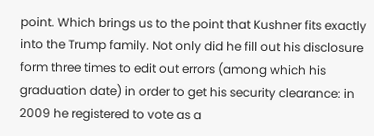point. Which brings us to the point that Kushner fits exactly into the Trump family. Not only did he fill out his disclosure form three times to edit out errors (among which his graduation date) in order to get his security clearance: in 2009 he registered to vote as a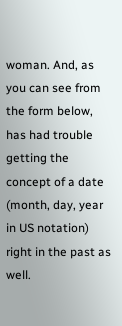woman. And, as you can see from the form below, has had trouble getting the concept of a date (month, day, year in US notation) right in the past as well.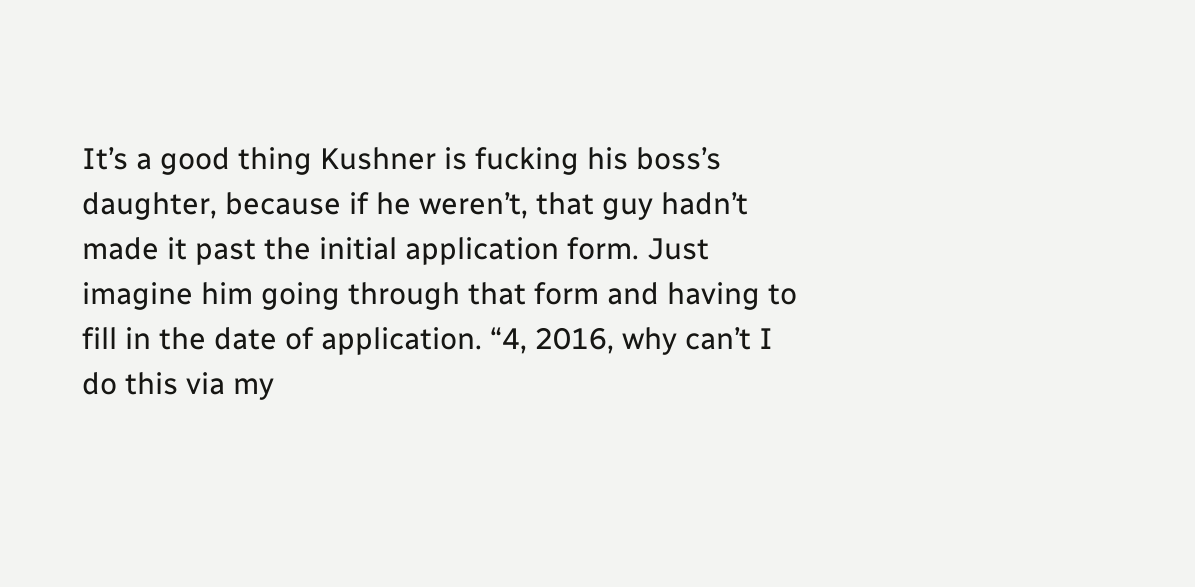It’s a good thing Kushner is fucking his boss’s daughter, because if he weren’t, that guy hadn’t made it past the initial application form. Just imagine him going through that form and having to fill in the date of application. “4, 2016, why can’t I do this via my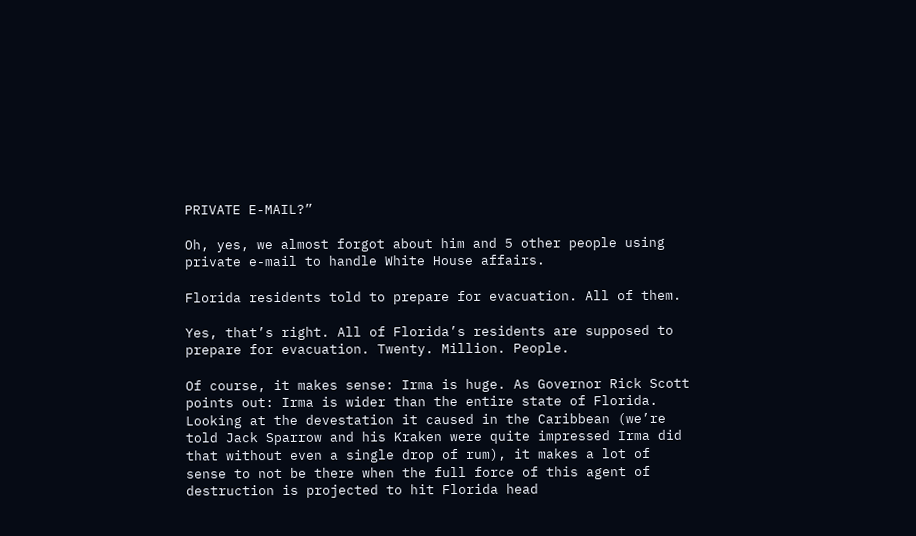PRIVATE E-MAIL?”

Oh, yes, we almost forgot about him and 5 other people using private e-mail to handle White House affairs.

Florida residents told to prepare for evacuation. All of them.

Yes, that’s right. All of Florida’s residents are supposed to prepare for evacuation. Twenty. Million. People.

Of course, it makes sense: Irma is huge. As Governor Rick Scott points out: Irma is wider than the entire state of Florida. Looking at the devestation it caused in the Caribbean (we’re told Jack Sparrow and his Kraken were quite impressed Irma did that without even a single drop of rum), it makes a lot of sense to not be there when the full force of this agent of destruction is projected to hit Florida head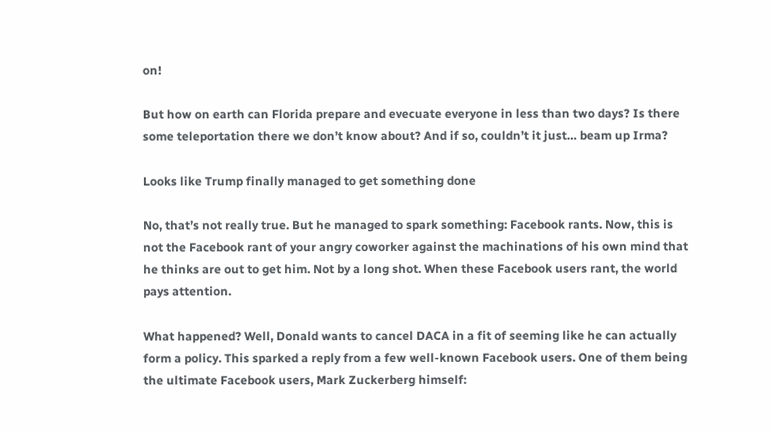on!

But how on earth can Florida prepare and evecuate everyone in less than two days? Is there some teleportation there we don’t know about? And if so, couldn’t it just… beam up Irma?

Looks like Trump finally managed to get something done

No, that’s not really true. But he managed to spark something: Facebook rants. Now, this is not the Facebook rant of your angry coworker against the machinations of his own mind that he thinks are out to get him. Not by a long shot. When these Facebook users rant, the world pays attention.

What happened? Well, Donald wants to cancel DACA in a fit of seeming like he can actually form a policy. This sparked a reply from a few well-known Facebook users. One of them being the ultimate Facebook users, Mark Zuckerberg himself: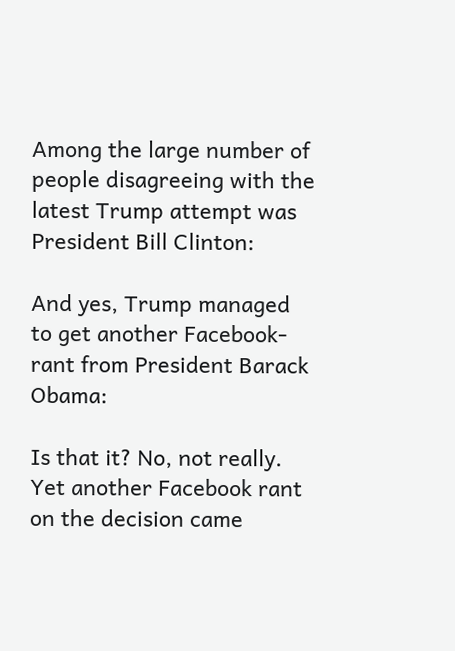Among the large number of people disagreeing with the latest Trump attempt was President Bill Clinton:

And yes, Trump managed to get another Facebook-rant from President Barack Obama:

Is that it? No, not really. Yet another Facebook rant on the decision came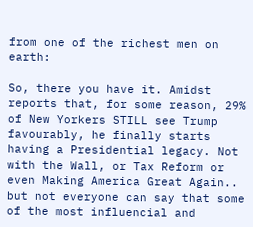from one of the richest men on earth:

So, there you have it. Amidst reports that, for some reason, 29% of New Yorkers STILL see Trump favourably, he finally starts having a Presidential legacy. Not with the Wall, or Tax Reform or even Making America Great Again.. but not everyone can say that some of the most influencial and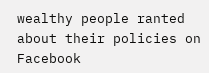wealthy people ranted about their policies on Facebook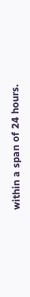within a span of 24 hours.